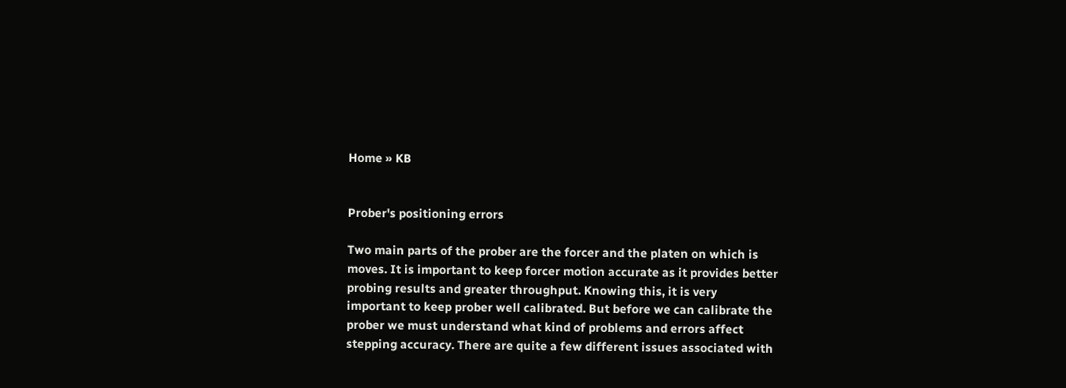Home » KB


Prober's positioning errors

Two main parts of the prober are the forcer and the platen on which is moves. It is important to keep forcer motion accurate as it provides better probing results and greater throughput. Knowing this, it is very important to keep prober well calibrated. But before we can calibrate the prober we must understand what kind of problems and errors affect stepping accuracy. There are quite a few different issues associated with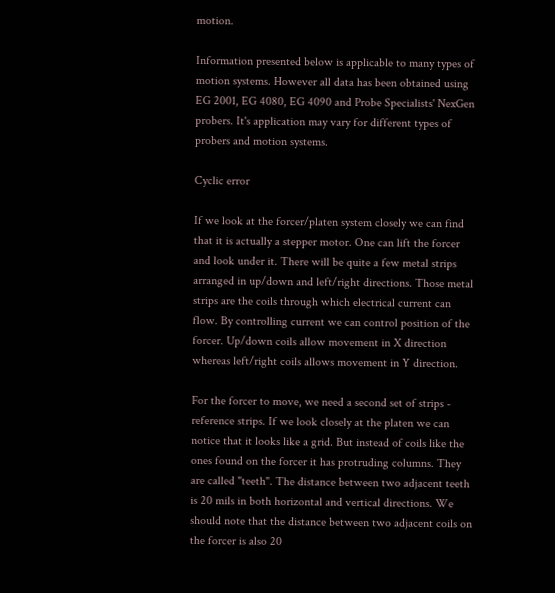motion.

Information presented below is applicable to many types of motion systems. However all data has been obtained using EG 2001, EG 4080, EG 4090 and Probe Specialists' NexGen probers. It's application may vary for different types of probers and motion systems.

Cyclic error

If we look at the forcer/platen system closely we can find that it is actually a stepper motor. One can lift the forcer and look under it. There will be quite a few metal strips arranged in up/down and left/right directions. Those metal strips are the coils through which electrical current can flow. By controlling current we can control position of the forcer. Up/down coils allow movement in X direction whereas left/right coils allows movement in Y direction.

For the forcer to move, we need a second set of strips - reference strips. If we look closely at the platen we can notice that it looks like a grid. But instead of coils like the ones found on the forcer it has protruding columns. They are called "teeth". The distance between two adjacent teeth is 20 mils in both horizontal and vertical directions. We should note that the distance between two adjacent coils on the forcer is also 20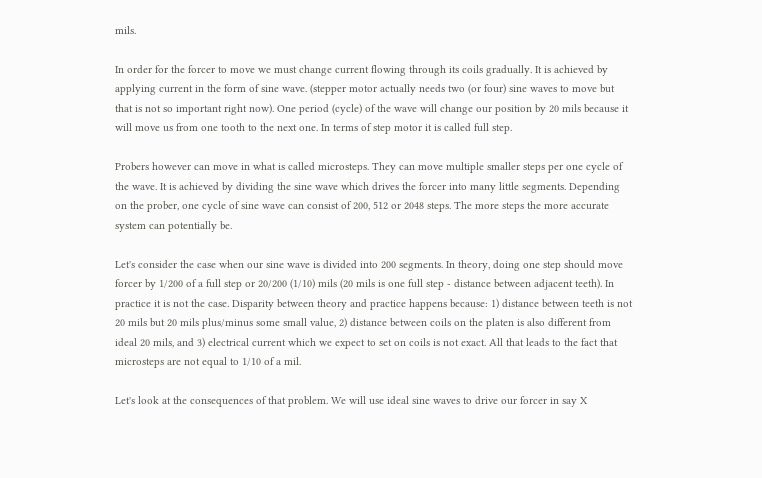mils.

In order for the forcer to move we must change current flowing through its coils gradually. It is achieved by applying current in the form of sine wave. (stepper motor actually needs two (or four) sine waves to move but that is not so important right now). One period (cycle) of the wave will change our position by 20 mils because it will move us from one tooth to the next one. In terms of step motor it is called full step.

Probers however can move in what is called microsteps. They can move multiple smaller steps per one cycle of the wave. It is achieved by dividing the sine wave which drives the forcer into many little segments. Depending on the prober, one cycle of sine wave can consist of 200, 512 or 2048 steps. The more steps the more accurate system can potentially be.

Let's consider the case when our sine wave is divided into 200 segments. In theory, doing one step should move forcer by 1/200 of a full step or 20/200 (1/10) mils (20 mils is one full step - distance between adjacent teeth). In practice it is not the case. Disparity between theory and practice happens because: 1) distance between teeth is not 20 mils but 20 mils plus/minus some small value, 2) distance between coils on the platen is also different from ideal 20 mils, and 3) electrical current which we expect to set on coils is not exact. All that leads to the fact that microsteps are not equal to 1/10 of a mil.

Let's look at the consequences of that problem. We will use ideal sine waves to drive our forcer in say X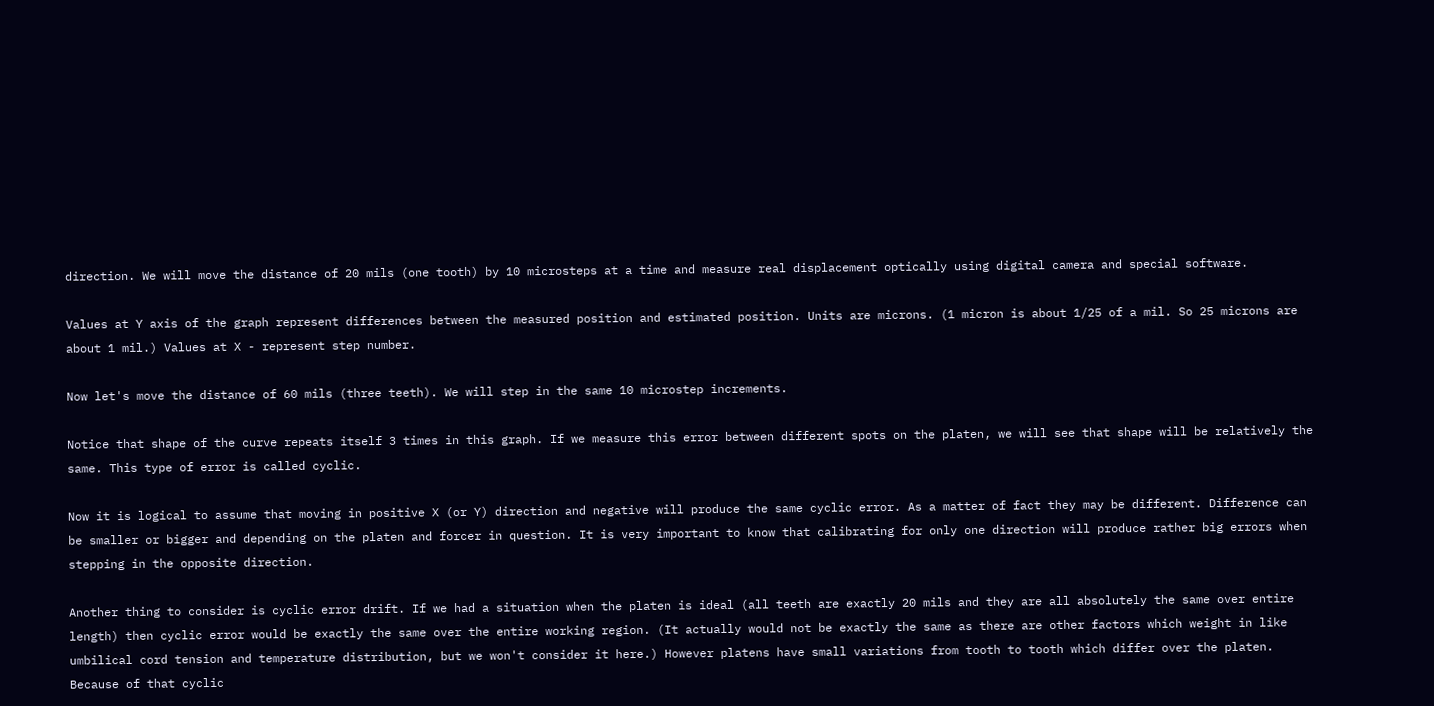direction. We will move the distance of 20 mils (one tooth) by 10 microsteps at a time and measure real displacement optically using digital camera and special software.

Values at Y axis of the graph represent differences between the measured position and estimated position. Units are microns. (1 micron is about 1/25 of a mil. So 25 microns are about 1 mil.) Values at X - represent step number.

Now let's move the distance of 60 mils (three teeth). We will step in the same 10 microstep increments.

Notice that shape of the curve repeats itself 3 times in this graph. If we measure this error between different spots on the platen, we will see that shape will be relatively the same. This type of error is called cyclic.

Now it is logical to assume that moving in positive X (or Y) direction and negative will produce the same cyclic error. As a matter of fact they may be different. Difference can be smaller or bigger and depending on the platen and forcer in question. It is very important to know that calibrating for only one direction will produce rather big errors when stepping in the opposite direction.

Another thing to consider is cyclic error drift. If we had a situation when the platen is ideal (all teeth are exactly 20 mils and they are all absolutely the same over entire length) then cyclic error would be exactly the same over the entire working region. (It actually would not be exactly the same as there are other factors which weight in like umbilical cord tension and temperature distribution, but we won't consider it here.) However platens have small variations from tooth to tooth which differ over the platen. Because of that cyclic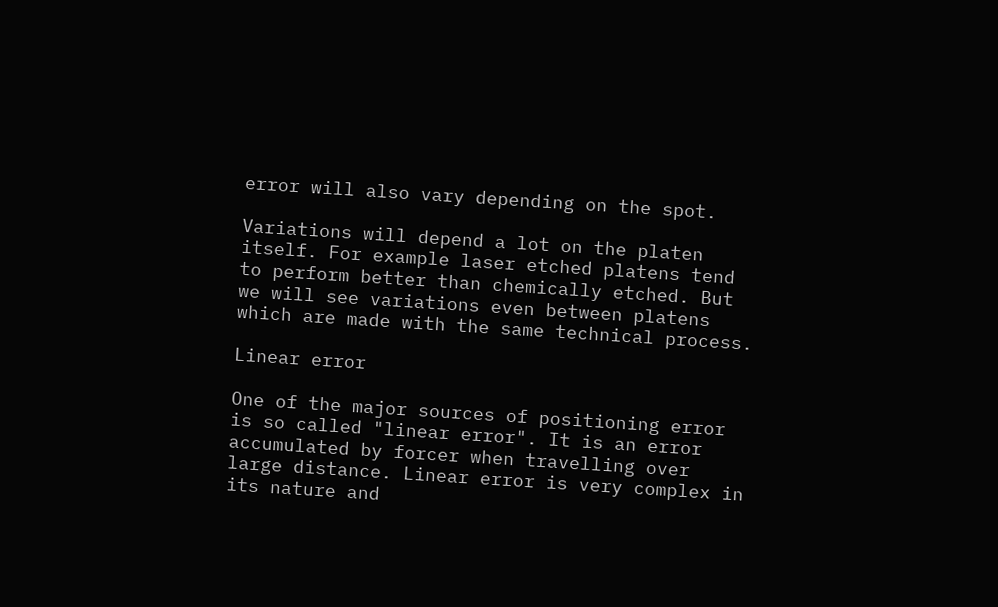error will also vary depending on the spot.

Variations will depend a lot on the platen itself. For example laser etched platens tend to perform better than chemically etched. But we will see variations even between platens which are made with the same technical process.

Linear error

One of the major sources of positioning error is so called "linear error". It is an error accumulated by forcer when travelling over large distance. Linear error is very complex in its nature and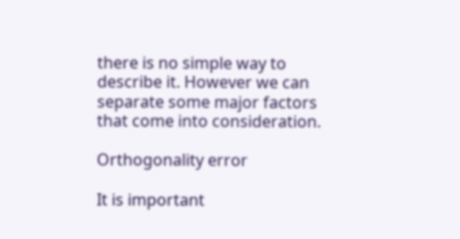there is no simple way to describe it. However we can separate some major factors that come into consideration.

Orthogonality error

It is important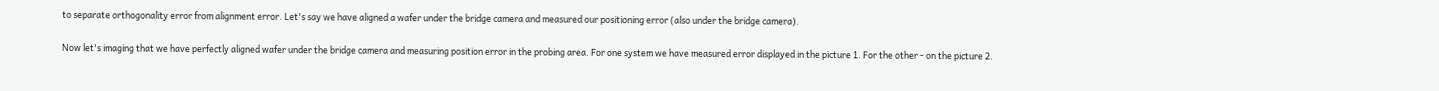to separate orthogonality error from alignment error. Let's say we have aligned a wafer under the bridge camera and measured our positioning error (also under the bridge camera).

Now let's imaging that we have perfectly aligned wafer under the bridge camera and measuring position error in the probing area. For one system we have measured error displayed in the picture 1. For the other - on the picture 2.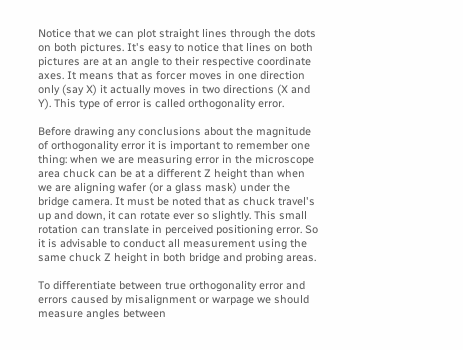Notice that we can plot straight lines through the dots on both pictures. It's easy to notice that lines on both pictures are at an angle to their respective coordinate axes. It means that as forcer moves in one direction only (say X) it actually moves in two directions (X and Y). This type of error is called orthogonality error.

Before drawing any conclusions about the magnitude of orthogonality error it is important to remember one thing: when we are measuring error in the microscope area chuck can be at a different Z height than when we are aligning wafer (or a glass mask) under the bridge camera. It must be noted that as chuck travel's up and down, it can rotate ever so slightly. This small rotation can translate in perceived positioning error. So it is advisable to conduct all measurement using the same chuck Z height in both bridge and probing areas.

To differentiate between true orthogonality error and errors caused by misalignment or warpage we should measure angles between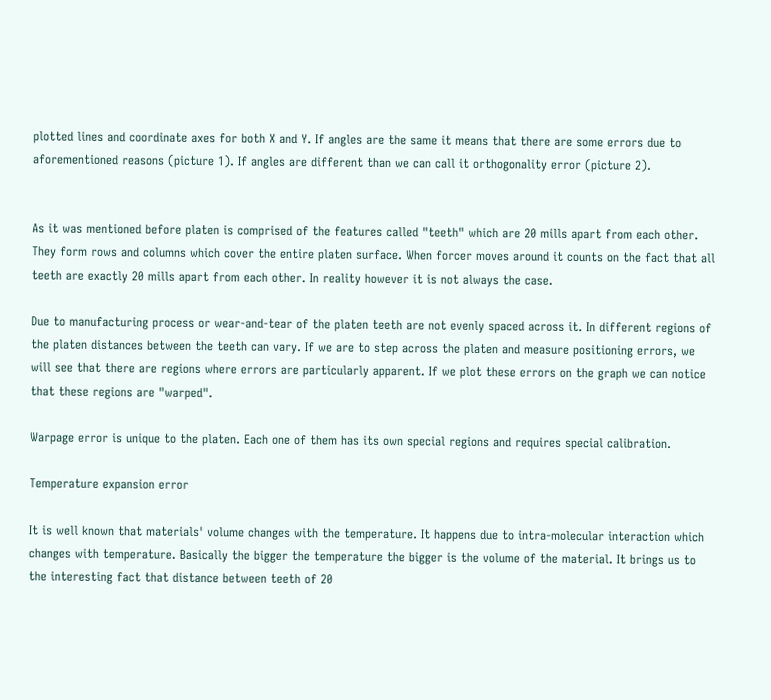plotted lines and coordinate axes for both X and Y. If angles are the same it means that there are some errors due to aforementioned reasons (picture 1). If angles are different than we can call it orthogonality error (picture 2).


As it was mentioned before platen is comprised of the features called "teeth" which are 20 mills apart from each other. They form rows and columns which cover the entire platen surface. When forcer moves around it counts on the fact that all teeth are exactly 20 mills apart from each other. In reality however it is not always the case.

Due to manufacturing process or wear-and-tear of the platen teeth are not evenly spaced across it. In different regions of the platen distances between the teeth can vary. If we are to step across the platen and measure positioning errors, we will see that there are regions where errors are particularly apparent. If we plot these errors on the graph we can notice that these regions are "warped".

Warpage error is unique to the platen. Each one of them has its own special regions and requires special calibration.

Temperature expansion error

It is well known that materials' volume changes with the temperature. It happens due to intra-molecular interaction which changes with temperature. Basically the bigger the temperature the bigger is the volume of the material. It brings us to the interesting fact that distance between teeth of 20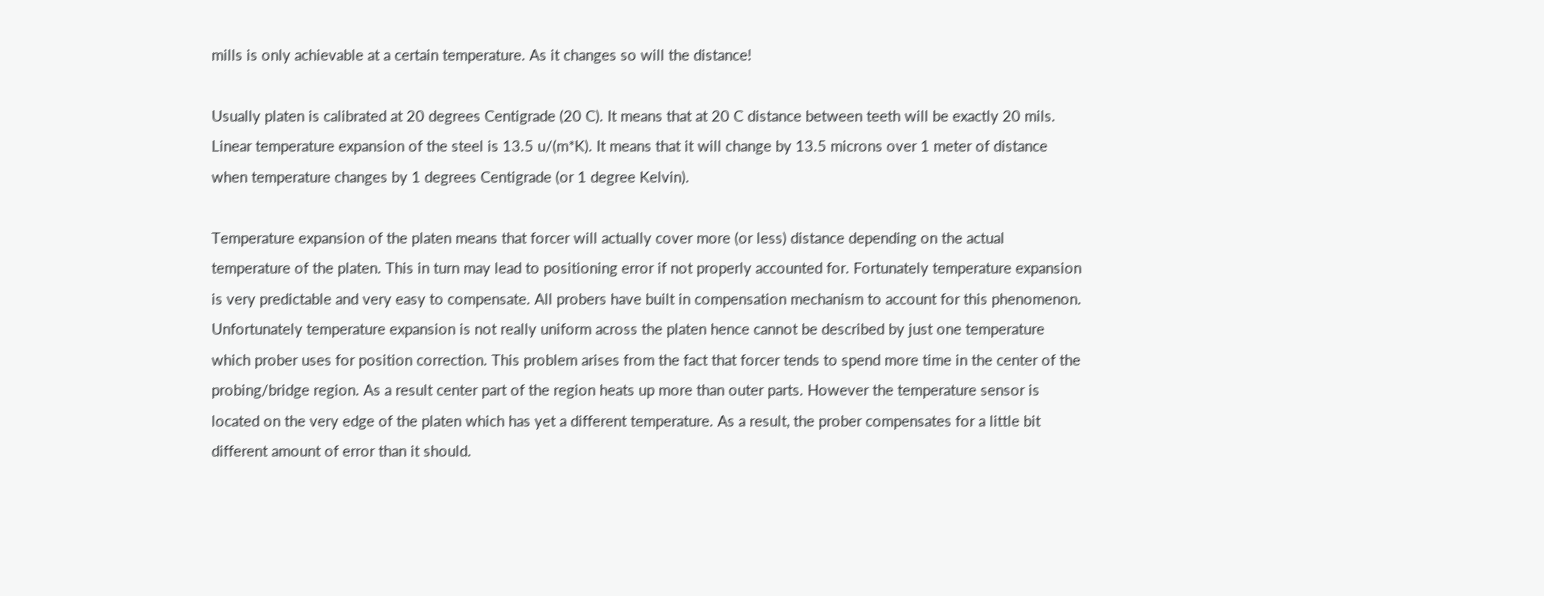mills is only achievable at a certain temperature. As it changes so will the distance!

Usually platen is calibrated at 20 degrees Centigrade (20 C). It means that at 20 C distance between teeth will be exactly 20 mils. Linear temperature expansion of the steel is 13.5 u/(m*K). It means that it will change by 13.5 microns over 1 meter of distance when temperature changes by 1 degrees Centigrade (or 1 degree Kelvin).

Temperature expansion of the platen means that forcer will actually cover more (or less) distance depending on the actual temperature of the platen. This in turn may lead to positioning error if not properly accounted for. Fortunately temperature expansion is very predictable and very easy to compensate. All probers have built in compensation mechanism to account for this phenomenon. Unfortunately temperature expansion is not really uniform across the platen hence cannot be described by just one temperature which prober uses for position correction. This problem arises from the fact that forcer tends to spend more time in the center of the probing/bridge region. As a result center part of the region heats up more than outer parts. However the temperature sensor is located on the very edge of the platen which has yet a different temperature. As a result, the prober compensates for a little bit different amount of error than it should.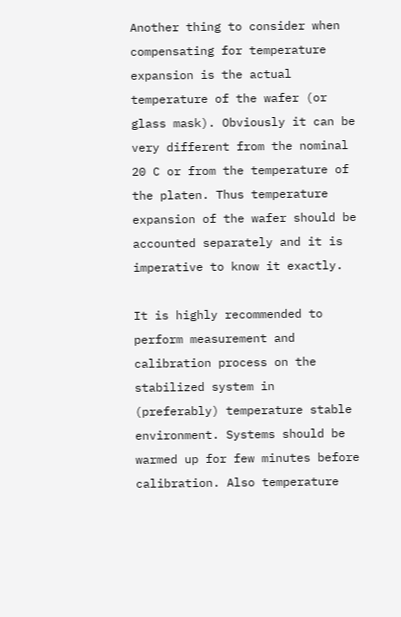Another thing to consider when compensating for temperature expansion is the actual temperature of the wafer (or glass mask). Obviously it can be very different from the nominal 20 C or from the temperature of the platen. Thus temperature expansion of the wafer should be accounted separately and it is imperative to know it exactly.

It is highly recommended to perform measurement and calibration process on the stabilized system in (preferably) temperature stable environment. Systems should be warmed up for few minutes before calibration. Also temperature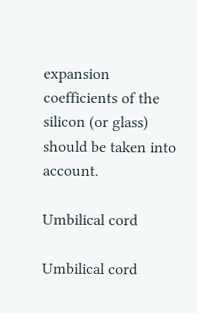expansion coefficients of the silicon (or glass) should be taken into account.

Umbilical cord

Umbilical cord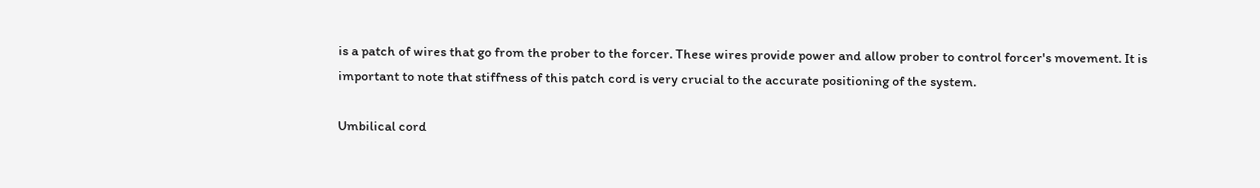is a patch of wires that go from the prober to the forcer. These wires provide power and allow prober to control forcer's movement. It is important to note that stiffness of this patch cord is very crucial to the accurate positioning of the system.

Umbilical cord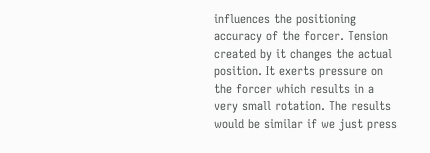influences the positioning accuracy of the forcer. Tension created by it changes the actual position. It exerts pressure on the forcer which results in a very small rotation. The results would be similar if we just press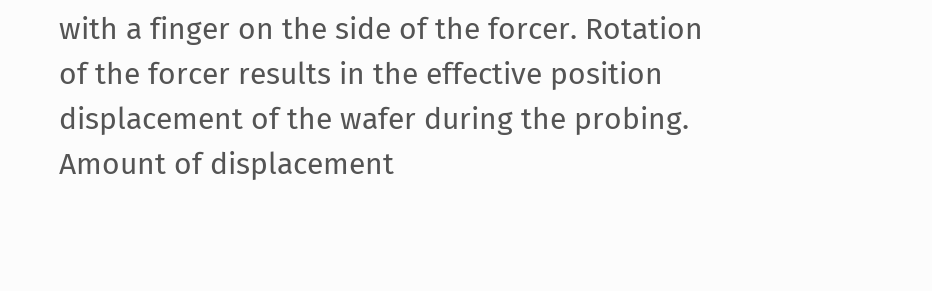with a finger on the side of the forcer. Rotation of the forcer results in the effective position displacement of the wafer during the probing. Amount of displacement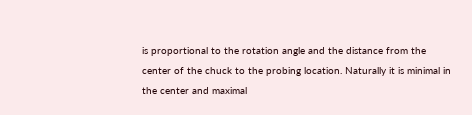is proportional to the rotation angle and the distance from the center of the chuck to the probing location. Naturally it is minimal in the center and maximal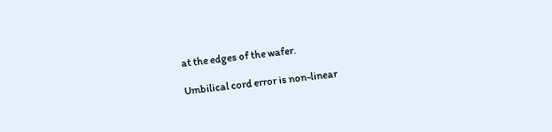at the edges of the wafer.

Umbilical cord error is non-linear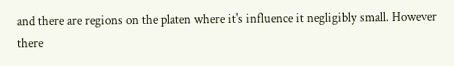and there are regions on the platen where it's influence it negligibly small. However there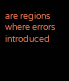are regions where errors introduced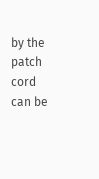by the patch cord can be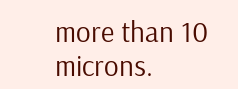more than 10 microns.